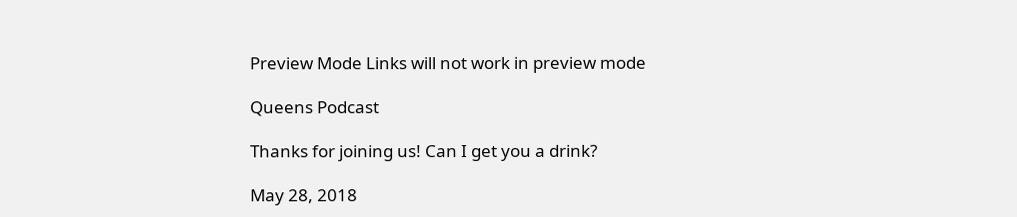Preview Mode Links will not work in preview mode

Queens Podcast

Thanks for joining us! Can I get you a drink?

May 28, 2018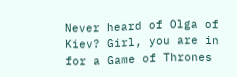Never heard of Olga of Kiev? Girl, you are in for a Game of Thrones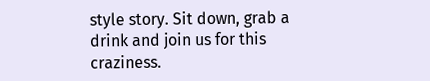style story. Sit down, grab a drink and join us for this craziness.